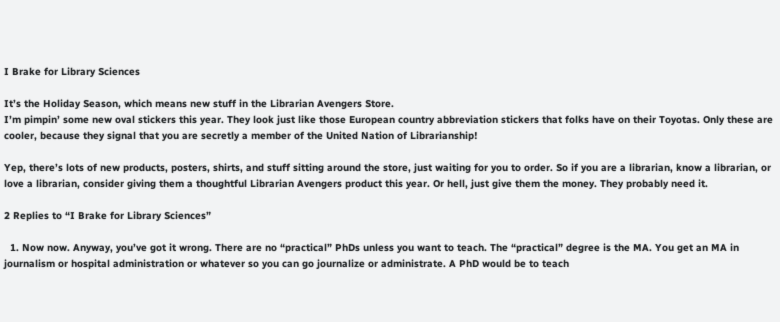I Brake for Library Sciences

It’s the Holiday Season, which means new stuff in the Librarian Avengers Store.
I’m pimpin’ some new oval stickers this year. They look just like those European country abbreviation stickers that folks have on their Toyotas. Only these are cooler, because they signal that you are secretly a member of the United Nation of Librarianship!

Yep, there’s lots of new products, posters, shirts, and stuff sitting around the store, just waiting for you to order. So if you are a librarian, know a librarian, or love a librarian, consider giving them a thoughtful Librarian Avengers product this year. Or hell, just give them the money. They probably need it.

2 Replies to “I Brake for Library Sciences”

  1. Now now. Anyway, you’ve got it wrong. There are no “practical” PhDs unless you want to teach. The “practical” degree is the MA. You get an MA in journalism or hospital administration or whatever so you can go journalize or administrate. A PhD would be to teach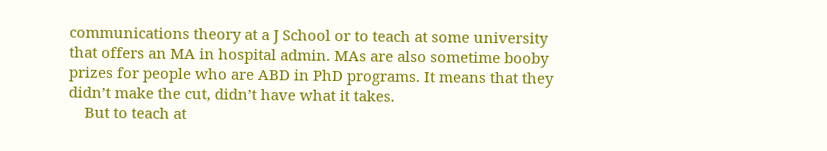communications theory at a J School or to teach at some university that offers an MA in hospital admin. MAs are also sometime booby prizes for people who are ABD in PhD programs. It means that they didn’t make the cut, didn’t have what it takes.
    But to teach at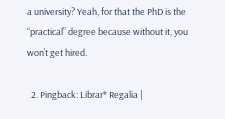a university? Yeah, for that the PhD is the “practical” degree because without it, you won’t get hired.

  2. Pingback: Librar* Regalia |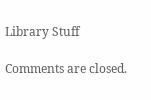Library Stuff

Comments are closed.